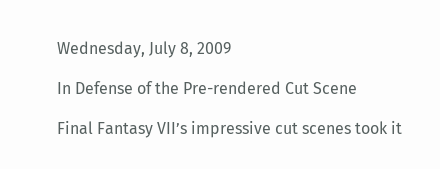Wednesday, July 8, 2009

In Defense of the Pre-rendered Cut Scene

Final Fantasy VII’s impressive cut scenes took it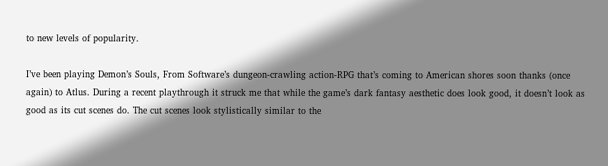to new levels of popularity.

I’ve been playing Demon’s Souls, From Software’s dungeon-crawling action-RPG that’s coming to American shores soon thanks (once again) to Atlus. During a recent playthrough it struck me that while the game’s dark fantasy aesthetic does look good, it doesn’t look as good as its cut scenes do. The cut scenes look stylistically similar to the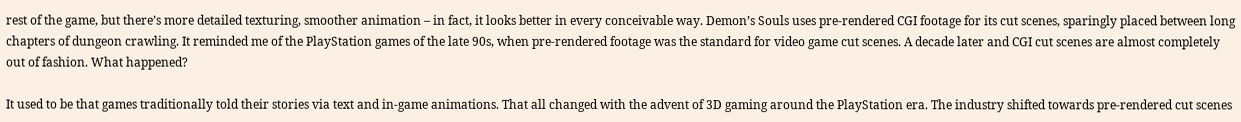rest of the game, but there’s more detailed texturing, smoother animation – in fact, it looks better in every conceivable way. Demon’s Souls uses pre-rendered CGI footage for its cut scenes, sparingly placed between long chapters of dungeon crawling. It reminded me of the PlayStation games of the late 90s, when pre-rendered footage was the standard for video game cut scenes. A decade later and CGI cut scenes are almost completely out of fashion. What happened?

It used to be that games traditionally told their stories via text and in-game animations. That all changed with the advent of 3D gaming around the PlayStation era. The industry shifted towards pre-rendered cut scenes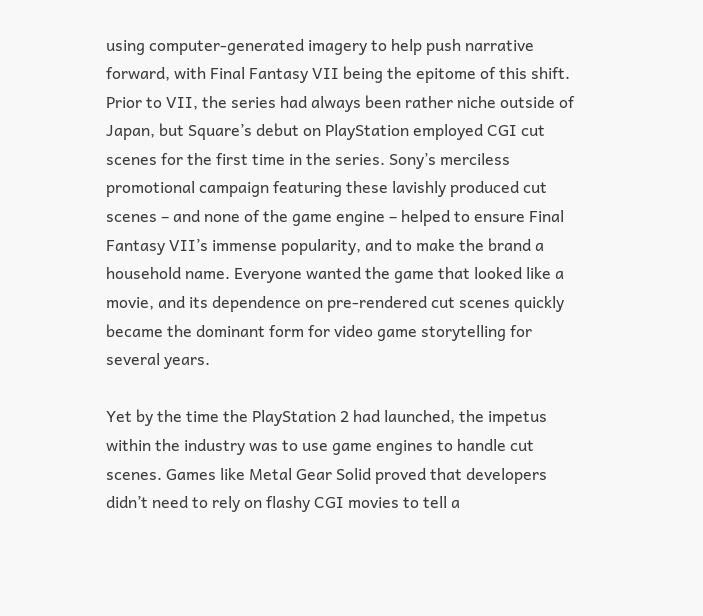using computer-generated imagery to help push narrative forward, with Final Fantasy VII being the epitome of this shift. Prior to VII, the series had always been rather niche outside of Japan, but Square’s debut on PlayStation employed CGI cut scenes for the first time in the series. Sony’s merciless promotional campaign featuring these lavishly produced cut scenes – and none of the game engine – helped to ensure Final Fantasy VII’s immense popularity, and to make the brand a household name. Everyone wanted the game that looked like a movie, and its dependence on pre-rendered cut scenes quickly became the dominant form for video game storytelling for several years.

Yet by the time the PlayStation 2 had launched, the impetus within the industry was to use game engines to handle cut scenes. Games like Metal Gear Solid proved that developers didn’t need to rely on flashy CGI movies to tell a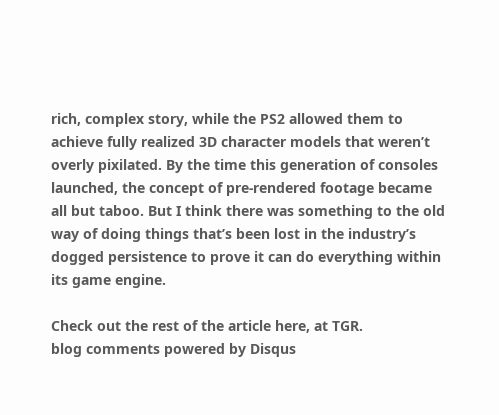rich, complex story, while the PS2 allowed them to achieve fully realized 3D character models that weren’t overly pixilated. By the time this generation of consoles launched, the concept of pre-rendered footage became all but taboo. But I think there was something to the old way of doing things that’s been lost in the industry’s dogged persistence to prove it can do everything within its game engine.

Check out the rest of the article here, at TGR.
blog comments powered by Disqus